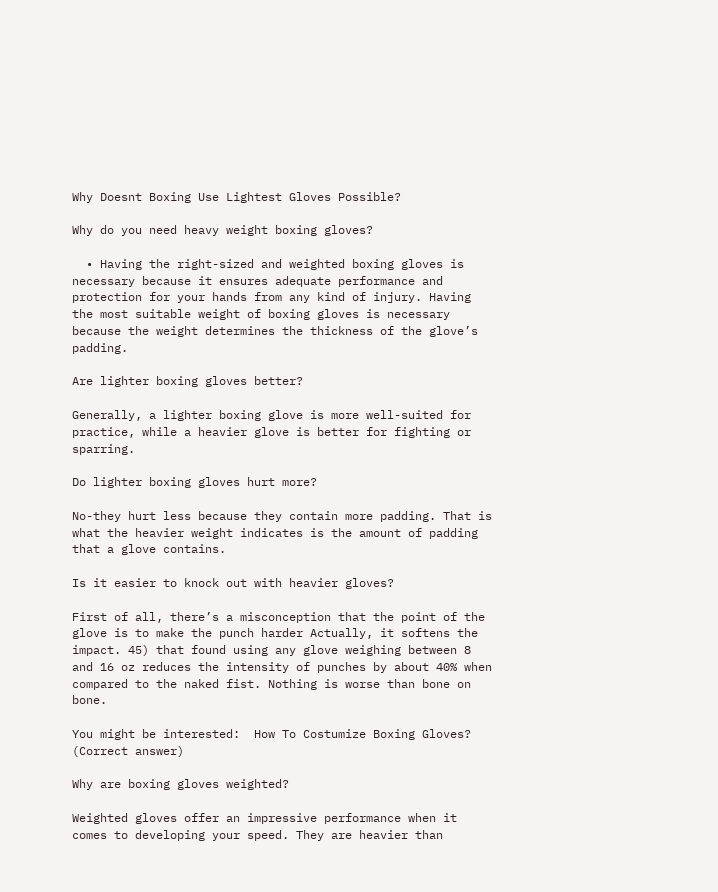Why Doesnt Boxing Use Lightest Gloves Possible?

Why do you need heavy weight boxing gloves?

  • Having the right-sized and weighted boxing gloves is necessary because it ensures adequate performance and protection for your hands from any kind of injury. Having the most suitable weight of boxing gloves is necessary because the weight determines the thickness of the glove’s padding.

Are lighter boxing gloves better?

Generally, a lighter boxing glove is more well-suited for practice, while a heavier glove is better for fighting or sparring.

Do lighter boxing gloves hurt more?

No-they hurt less because they contain more padding. That is what the heavier weight indicates is the amount of padding that a glove contains.

Is it easier to knock out with heavier gloves?

First of all, there’s a misconception that the point of the glove is to make the punch harder Actually, it softens the impact. 45) that found using any glove weighing between 8 and 16 oz reduces the intensity of punches by about 40% when compared to the naked fist. Nothing is worse than bone on bone.

You might be interested:  How To Costumize Boxing Gloves? (Correct answer)

Why are boxing gloves weighted?

Weighted gloves offer an impressive performance when it comes to developing your speed. They are heavier than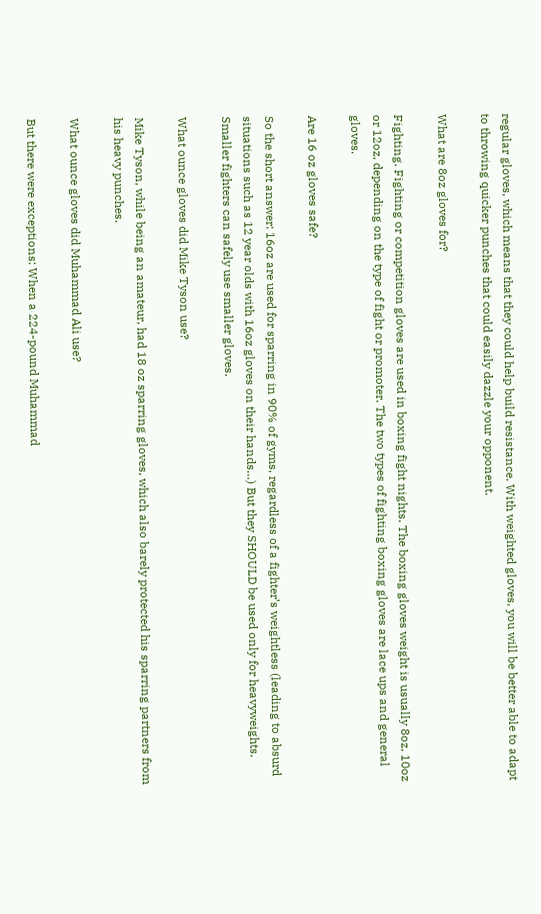regular gloves, which means that they could help build resistance. With weighted gloves, you will be better able to adapt to throwing quicker punches that could easily dazzle your opponent.

What are 8oz gloves for?

Fighting. Fighting or competition gloves are used in boxing fight nights. The boxing gloves weight is usually 8oz, 10oz or 12oz, depending on the type of fight or promoter. The two types of fighting boxing gloves are lace ups and general gloves.

Are 16 oz gloves safe?

So the short answer: 16oz are used for sparring in 90% of gyms, regardless of a fighter’s weightless (leading to absurd situations such as 12 year olds with 16oz gloves on their hands…) But they SHOULD be used only for heavyweights. Smaller fighters can safely use smaller gloves.

What ounce gloves did Mike Tyson use?

Mike Tyson, while being an amateur, had 18 oz sparring gloves, which also barely protected his sparring partners from his heavy punches.

What ounce gloves did Muhammad Ali use?

But there were exceptions: When a 224-pound Muhammad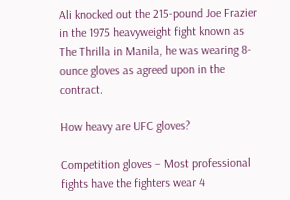Ali knocked out the 215-pound Joe Frazier in the 1975 heavyweight fight known as The Thrilla in Manila, he was wearing 8-ounce gloves as agreed upon in the contract.

How heavy are UFC gloves?

Competition gloves – Most professional fights have the fighters wear 4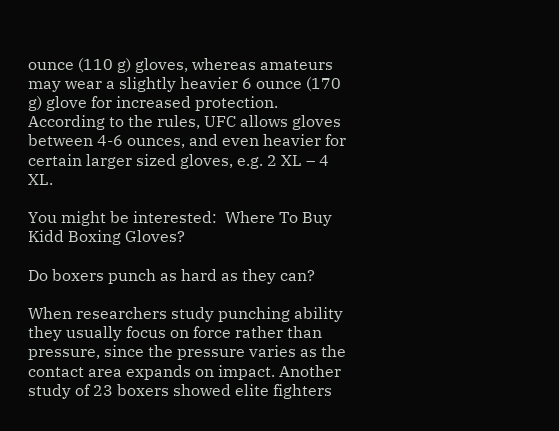ounce (110 g) gloves, whereas amateurs may wear a slightly heavier 6 ounce (170 g) glove for increased protection. According to the rules, UFC allows gloves between 4-6 ounces, and even heavier for certain larger sized gloves, e.g. 2 XL – 4 XL.

You might be interested:  Where To Buy Kidd Boxing Gloves?

Do boxers punch as hard as they can?

When researchers study punching ability they usually focus on force rather than pressure, since the pressure varies as the contact area expands on impact. Another study of 23 boxers showed elite fighters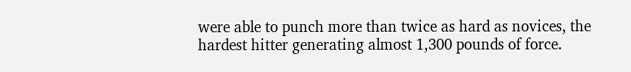were able to punch more than twice as hard as novices, the hardest hitter generating almost 1,300 pounds of force.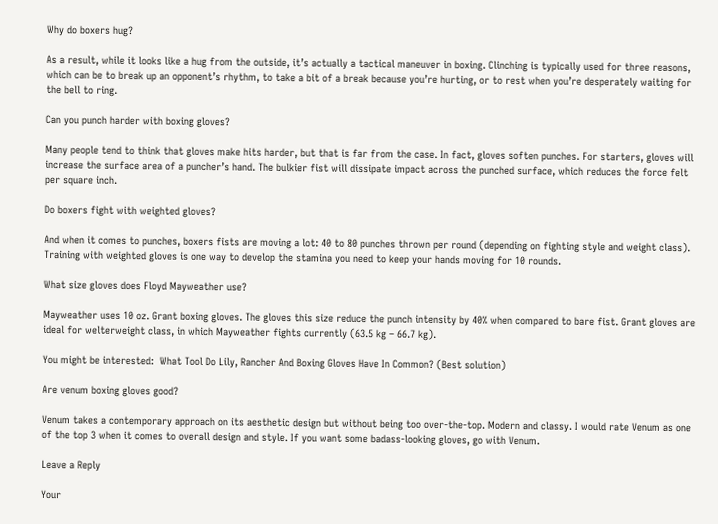Why do boxers hug?

As a result, while it looks like a hug from the outside, it’s actually a tactical maneuver in boxing. Clinching is typically used for three reasons, which can be to break up an opponent’s rhythm, to take a bit of a break because you’re hurting, or to rest when you’re desperately waiting for the bell to ring.

Can you punch harder with boxing gloves?

Many people tend to think that gloves make hits harder, but that is far from the case. In fact, gloves soften punches. For starters, gloves will increase the surface area of a puncher’s hand. The bulkier fist will dissipate impact across the punched surface, which reduces the force felt per square inch.

Do boxers fight with weighted gloves?

And when it comes to punches, boxers fists are moving a lot: 40 to 80 punches thrown per round (depending on fighting style and weight class). Training with weighted gloves is one way to develop the stamina you need to keep your hands moving for 10 rounds.

What size gloves does Floyd Mayweather use?

Mayweather uses 10 oz. Grant boxing gloves. The gloves this size reduce the punch intensity by 40% when compared to bare fist. Grant gloves are ideal for welterweight class, in which Mayweather fights currently (63.5 kg – 66.7 kg).

You might be interested:  What Tool Do Lily, Rancher And Boxing Gloves Have In Common? (Best solution)

Are venum boxing gloves good?

Venum takes a contemporary approach on its aesthetic design but without being too over-the-top. Modern and classy. I would rate Venum as one of the top 3 when it comes to overall design and style. If you want some badass-looking gloves, go with Venum.

Leave a Reply

Your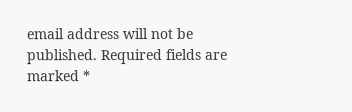email address will not be published. Required fields are marked *